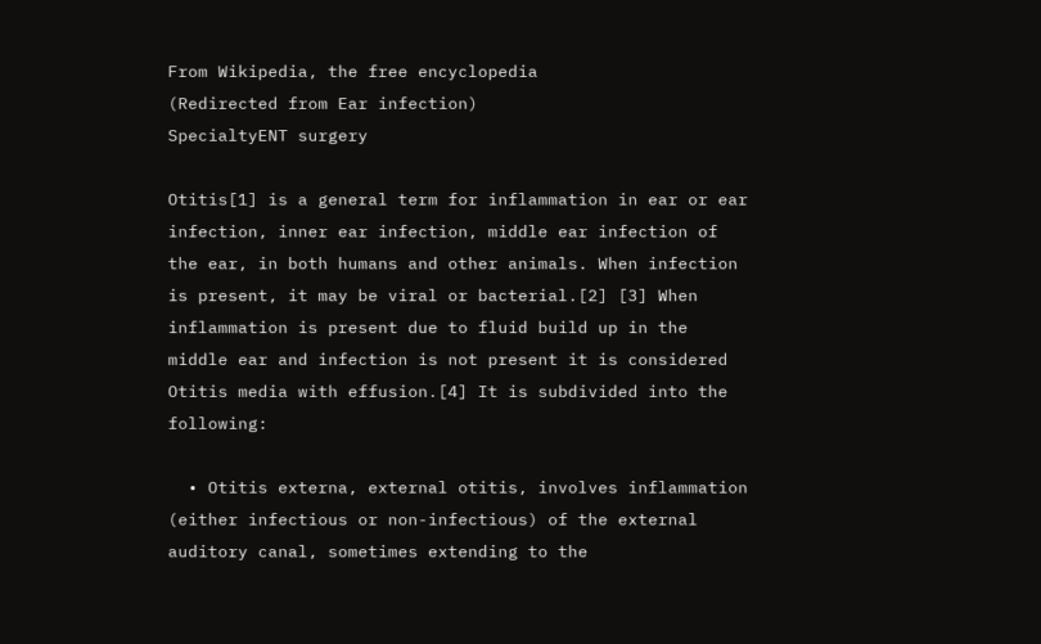From Wikipedia, the free encyclopedia
(Redirected from Ear infection)
SpecialtyENT surgery

Otitis[1] is a general term for inflammation in ear or ear infection, inner ear infection, middle ear infection of the ear, in both humans and other animals. When infection is present, it may be viral or bacterial.[2] [3] When inflammation is present due to fluid build up in the middle ear and infection is not present it is considered Otitis media with effusion.[4] It is subdivided into the following:

  • Otitis externa, external otitis, involves inflammation (either infectious or non-infectious) of the external auditory canal, sometimes extending to the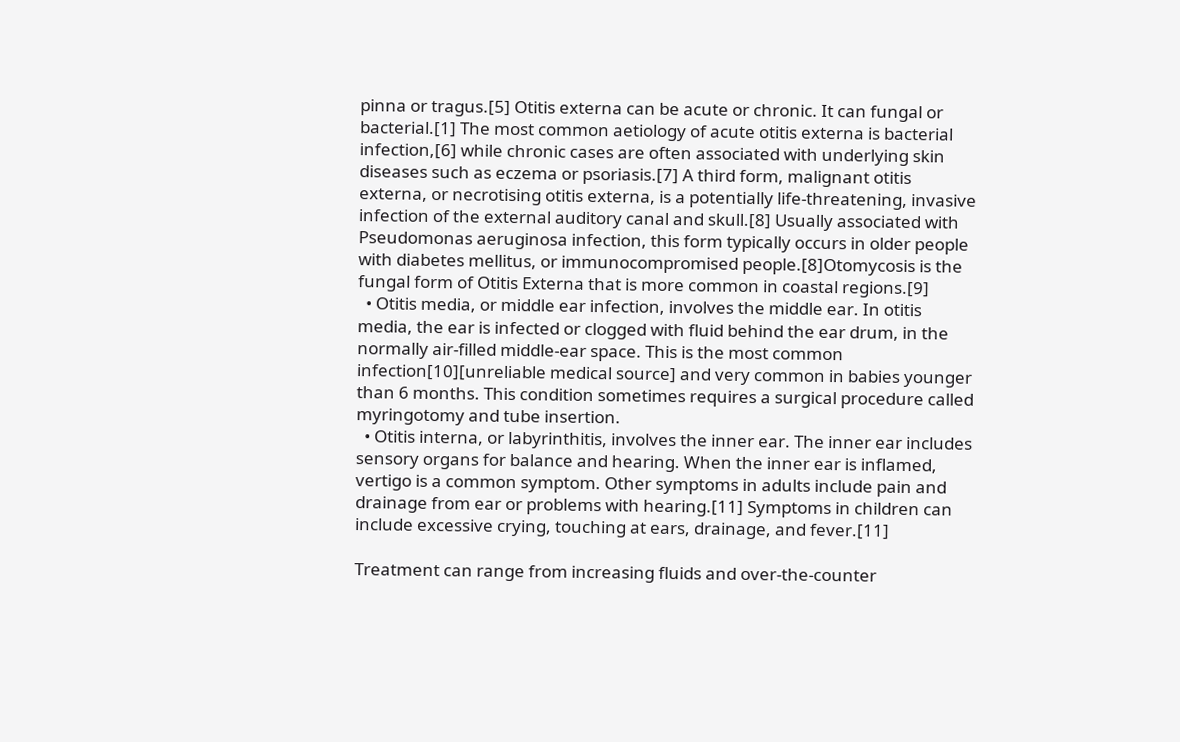pinna or tragus.[5] Otitis externa can be acute or chronic. It can fungal or bacterial.[1] The most common aetiology of acute otitis externa is bacterial infection,[6] while chronic cases are often associated with underlying skin diseases such as eczema or psoriasis.[7] A third form, malignant otitis externa, or necrotising otitis externa, is a potentially life-threatening, invasive infection of the external auditory canal and skull.[8] Usually associated with Pseudomonas aeruginosa infection, this form typically occurs in older people with diabetes mellitus, or immunocompromised people.[8]Otomycosis is the fungal form of Otitis Externa that is more common in coastal regions.[9]
  • Otitis media, or middle ear infection, involves the middle ear. In otitis media, the ear is infected or clogged with fluid behind the ear drum, in the normally air-filled middle-ear space. This is the most common infection[10][unreliable medical source] and very common in babies younger than 6 months. This condition sometimes requires a surgical procedure called myringotomy and tube insertion.
  • Otitis interna, or labyrinthitis, involves the inner ear. The inner ear includes sensory organs for balance and hearing. When the inner ear is inflamed, vertigo is a common symptom. Other symptoms in adults include pain and drainage from ear or problems with hearing.[11] Symptoms in children can include excessive crying, touching at ears, drainage, and fever.[11]

Treatment can range from increasing fluids and over-the-counter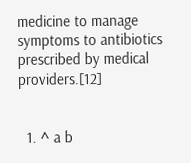medicine to manage symptoms to antibiotics prescribed by medical providers.[12]


  1. ^ a b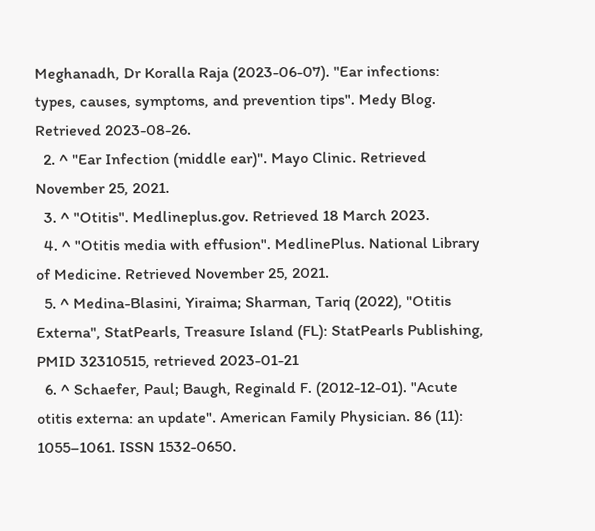Meghanadh, Dr Koralla Raja (2023-06-07). "Ear infections: types, causes, symptoms, and prevention tips". Medy Blog. Retrieved 2023-08-26.
  2. ^ "Ear Infection (middle ear)". Mayo Clinic. Retrieved November 25, 2021.
  3. ^ "Otitis". Medlineplus.gov. Retrieved 18 March 2023.
  4. ^ "Otitis media with effusion". MedlinePlus. National Library of Medicine. Retrieved November 25, 2021.
  5. ^ Medina-Blasini, Yiraima; Sharman, Tariq (2022), "Otitis Externa", StatPearls, Treasure Island (FL): StatPearls Publishing, PMID 32310515, retrieved 2023-01-21
  6. ^ Schaefer, Paul; Baugh, Reginald F. (2012-12-01). "Acute otitis externa: an update". American Family Physician. 86 (11): 1055–1061. ISSN 1532-0650.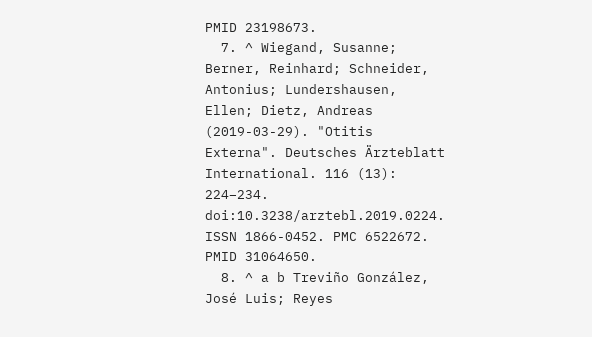PMID 23198673.
  7. ^ Wiegand, Susanne; Berner, Reinhard; Schneider, Antonius; Lundershausen, Ellen; Dietz, Andreas (2019-03-29). "Otitis Externa". Deutsches Ärzteblatt International. 116 (13): 224–234. doi:10.3238/arztebl.2019.0224. ISSN 1866-0452. PMC 6522672. PMID 31064650.
  8. ^ a b Treviño González, José Luis; Reyes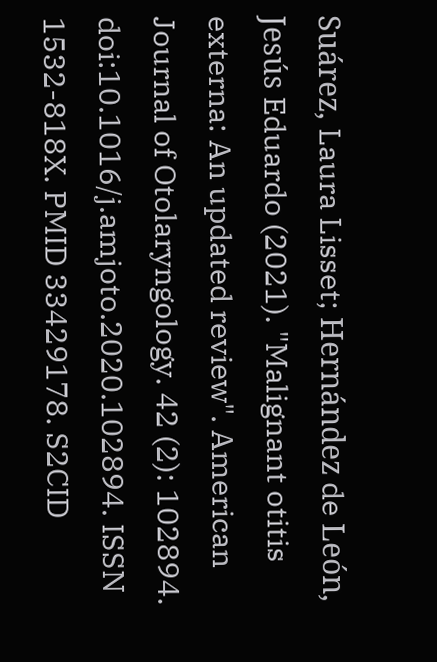Suárez, Laura Lisset; Hernández de León, Jesús Eduardo (2021). "Malignant otitis externa: An updated review". American Journal of Otolaryngology. 42 (2): 102894. doi:10.1016/j.amjoto.2020.102894. ISSN 1532-818X. PMID 33429178. S2CID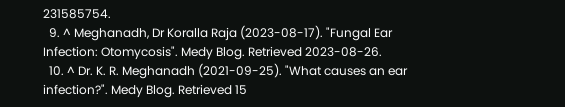231585754.
  9. ^ Meghanadh, Dr Koralla Raja (2023-08-17). "Fungal Ear Infection: Otomycosis". Medy Blog. Retrieved 2023-08-26.
  10. ^ Dr. K. R. Meghanadh (2021-09-25). "What causes an ear infection?". Medy Blog. Retrieved 15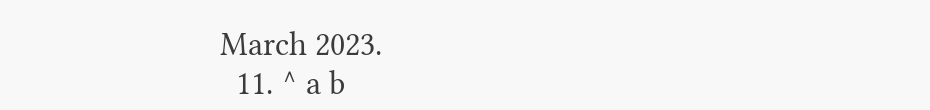March 2023.
  11. ^ a b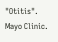"Otitis". Mayo Clinic.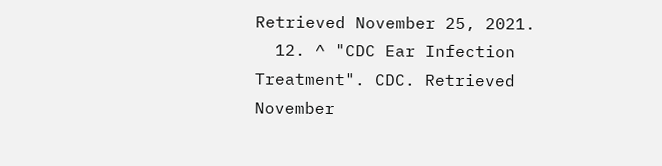Retrieved November 25, 2021.
  12. ^ "CDC Ear Infection Treatment". CDC. Retrieved November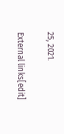25, 2021.

External links[edit]